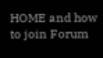HOME and how to join Forum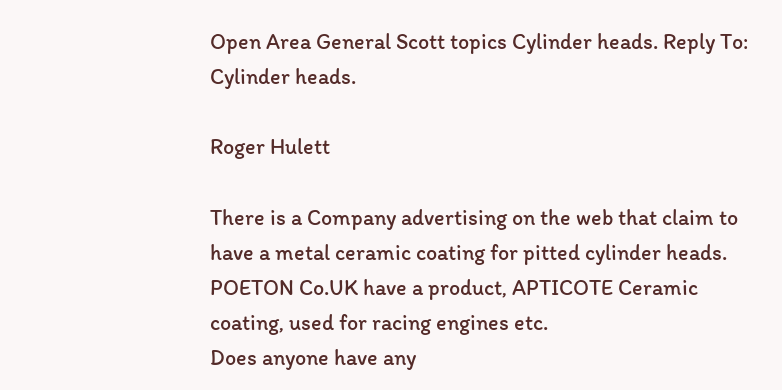Open Area General Scott topics Cylinder heads. Reply To: Cylinder heads.

Roger Hulett

There is a Company advertising on the web that claim to have a metal ceramic coating for pitted cylinder heads. POETON Co.UK have a product, APTICOTE Ceramic coating, used for racing engines etc.
Does anyone have any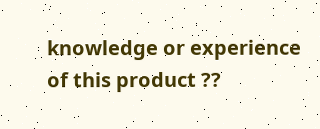knowledge or experience of this product ??